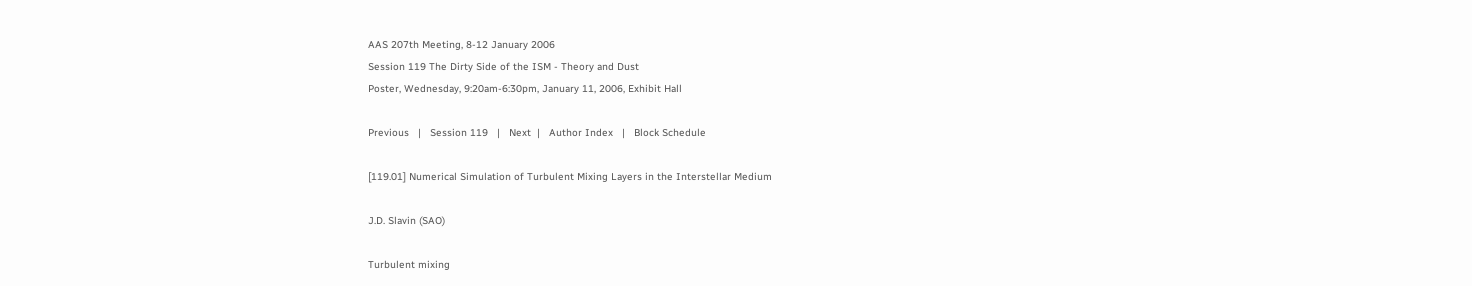AAS 207th Meeting, 8-12 January 2006
Session 119 The Dirty Side of the ISM - Theory and Dust
Poster, Wednesday, 9:20am-6:30pm, January 11, 2006, Exhibit Hall

Previous   |   Session 119   |   Next  |   Author Index   |   Block Schedule

[119.01] Numerical Simulation of Turbulent Mixing Layers in the Interstellar Medium

J.D. Slavin (SAO)

Turbulent mixing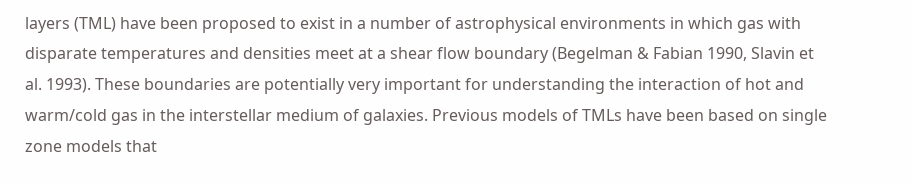layers (TML) have been proposed to exist in a number of astrophysical environments in which gas with disparate temperatures and densities meet at a shear flow boundary (Begelman & Fabian 1990, Slavin et al. 1993). These boundaries are potentially very important for understanding the interaction of hot and warm/cold gas in the interstellar medium of galaxies. Previous models of TMLs have been based on single zone models that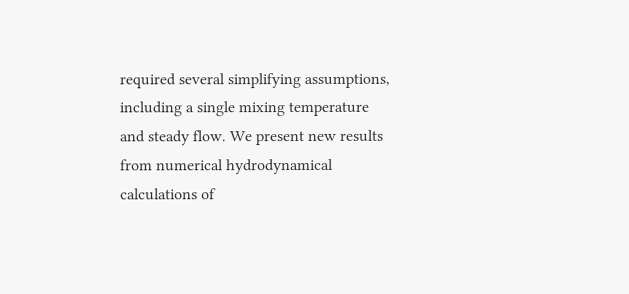required several simplifying assumptions, including a single mixing temperature and steady flow. We present new results from numerical hydrodynamical calculations of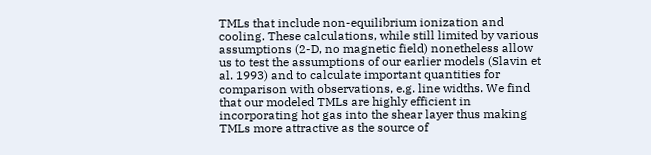TMLs that include non-equilibrium ionization and cooling. These calculations, while still limited by various assumptions (2-D, no magnetic field) nonetheless allow us to test the assumptions of our earlier models (Slavin et al. 1993) and to calculate important quantities for comparison with observations, e.g. line widths. We find that our modeled TMLs are highly efficient in incorporating hot gas into the shear layer thus making TMLs more attractive as the source of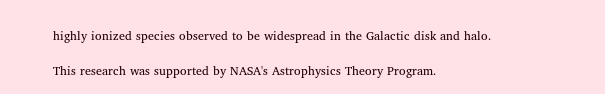highly ionized species observed to be widespread in the Galactic disk and halo.

This research was supported by NASA's Astrophysics Theory Program.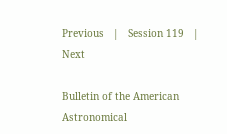Previous   |   Session 119   |   Next

Bulletin of the American Astronomical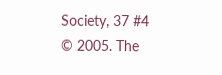Society, 37 #4
© 2005. The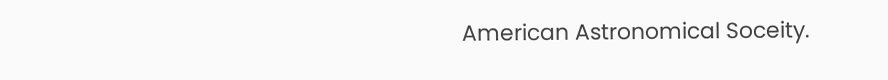American Astronomical Soceity.